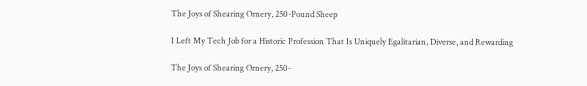The Joys of Shearing Ornery, 250-Pound Sheep

I Left My Tech Job for a Historic Profession That Is Uniquely Egalitarian, Diverse, and Rewarding

The Joys of Shearing Ornery, 250-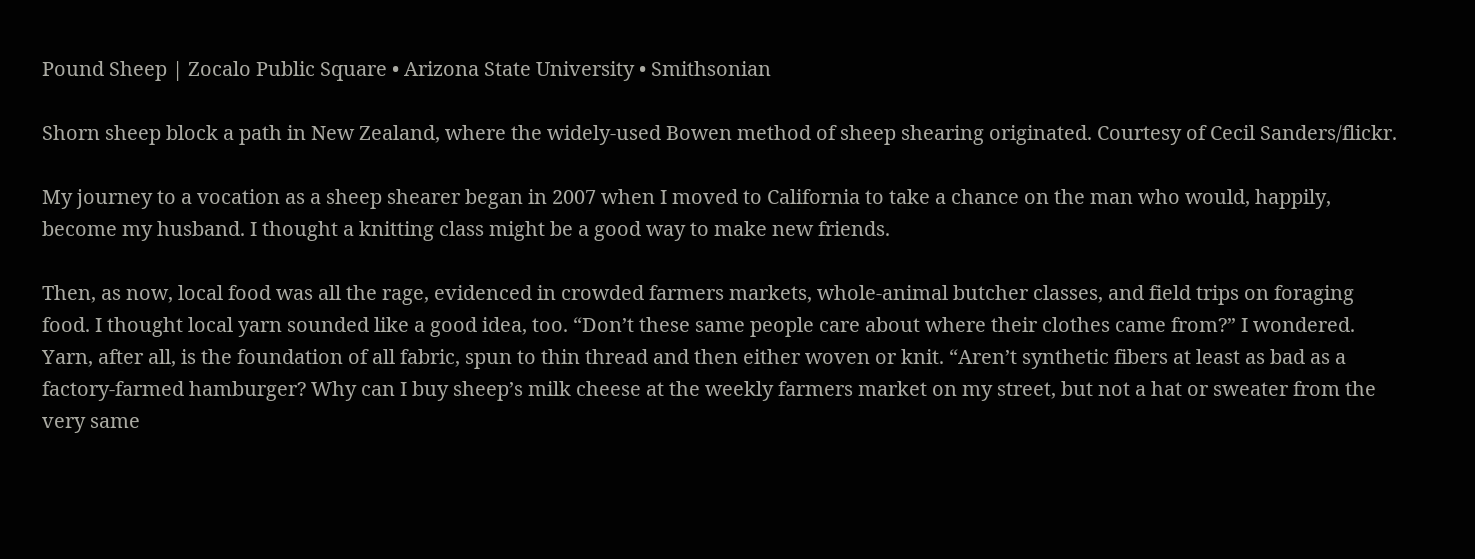Pound Sheep | Zocalo Public Square • Arizona State University • Smithsonian

Shorn sheep block a path in New Zealand, where the widely-used Bowen method of sheep shearing originated. Courtesy of Cecil Sanders/flickr.

My journey to a vocation as a sheep shearer began in 2007 when I moved to California to take a chance on the man who would, happily, become my husband. I thought a knitting class might be a good way to make new friends.

Then, as now, local food was all the rage, evidenced in crowded farmers markets, whole-animal butcher classes, and field trips on foraging food. I thought local yarn sounded like a good idea, too. “Don’t these same people care about where their clothes came from?” I wondered. Yarn, after all, is the foundation of all fabric, spun to thin thread and then either woven or knit. “Aren’t synthetic fibers at least as bad as a factory-farmed hamburger? Why can I buy sheep’s milk cheese at the weekly farmers market on my street, but not a hat or sweater from the very same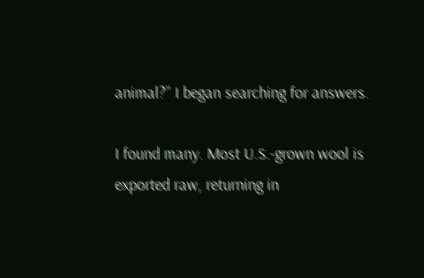animal?” I began searching for answers.

I found many. Most U.S.-grown wool is exported raw, returning in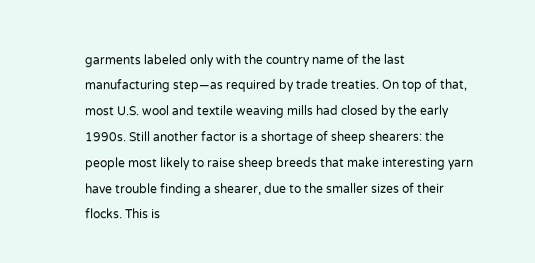garments labeled only with the country name of the last manufacturing step—as required by trade treaties. On top of that, most U.S. wool and textile weaving mills had closed by the early 1990s. Still another factor is a shortage of sheep shearers: the people most likely to raise sheep breeds that make interesting yarn have trouble finding a shearer, due to the smaller sizes of their flocks. This is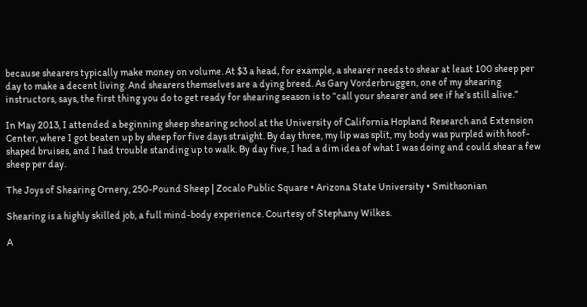because shearers typically make money on volume. At $3 a head, for example, a shearer needs to shear at least 100 sheep per day to make a decent living. And shearers themselves are a dying breed. As Gary Vorderbruggen, one of my shearing instructors, says, the first thing you do to get ready for shearing season is to “call your shearer and see if he’s still alive.”

In May 2013, I attended a beginning sheep shearing school at the University of California Hopland Research and Extension Center, where I got beaten up by sheep for five days straight. By day three, my lip was split, my body was purpled with hoof-shaped bruises, and I had trouble standing up to walk. By day five, I had a dim idea of what I was doing and could shear a few sheep per day.

The Joys of Shearing Ornery, 250-Pound Sheep | Zocalo Public Square • Arizona State University • Smithsonian

Shearing is a highly skilled job, a full mind-body experience. Courtesy of Stephany Wilkes.

A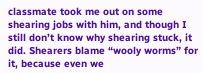classmate took me out on some shearing jobs with him, and though I still don’t know why shearing stuck, it did. Shearers blame “wooly worms” for it, because even we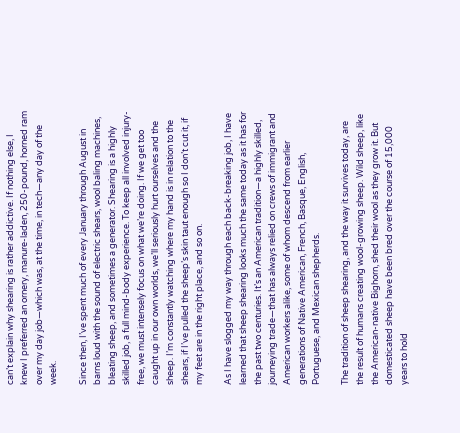can’t explain why shearing is rather addictive. If nothing else, I knew I preferred an ornery, manure-laden, 250-pound, horned ram over my day job—which was, at the time, in tech—any day of the week.

Since then, I’ve spent much of every January through August in barns loud with the sound of electric shears, wool baling machines, bleating sheep, and sometimes a generator. Shearing is a highly skilled job, a full mind-body experience. To keep all involved injury-free, we must intensely focus on what we’re doing. If we get too caught up in our own worlds, we’ll seriously hurt ourselves and the sheep. I’m constantly watching where my hand is in relation to the shears, if I’ve pulled the sheep’s skin taut enough so I don’t cut it, if my feet are in the right place, and so on.

As I have slogged my way through each back-breaking job, I have learned that sheep shearing looks much the same today as it has for the past two centuries. It’s an American tradition—a highly skilled, journeying trade—that has always relied on crews of immigrant and American workers alike, some of whom descend from earlier generations of Native American, French, Basque, English, Portuguese, and Mexican shepherds.

The tradition of sheep shearing, and the way it survives today, are the result of humans creating wool-growing sheep. Wild sheep, like the American-native Bighorn, shed their wool as they grow it. But domesticated sheep have been bred over the course of 15,000 years to hold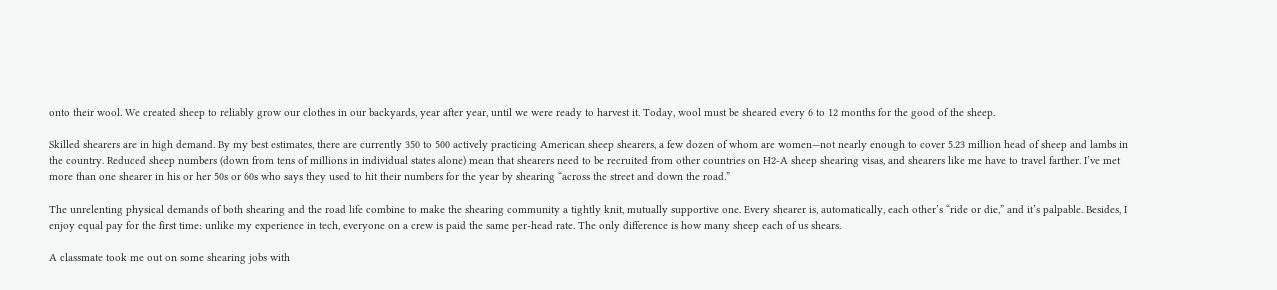onto their wool. We created sheep to reliably grow our clothes in our backyards, year after year, until we were ready to harvest it. Today, wool must be sheared every 6 to 12 months for the good of the sheep.

Skilled shearers are in high demand. By my best estimates, there are currently 350 to 500 actively practicing American sheep shearers, a few dozen of whom are women—not nearly enough to cover 5.23 million head of sheep and lambs in the country. Reduced sheep numbers (down from tens of millions in individual states alone) mean that shearers need to be recruited from other countries on H2-A sheep shearing visas, and shearers like me have to travel farther. I’ve met more than one shearer in his or her 50s or 60s who says they used to hit their numbers for the year by shearing “across the street and down the road.”

The unrelenting physical demands of both shearing and the road life combine to make the shearing community a tightly knit, mutually supportive one. Every shearer is, automatically, each other’s “ride or die,” and it’s palpable. Besides, I enjoy equal pay for the first time: unlike my experience in tech, everyone on a crew is paid the same per-head rate. The only difference is how many sheep each of us shears.

A classmate took me out on some shearing jobs with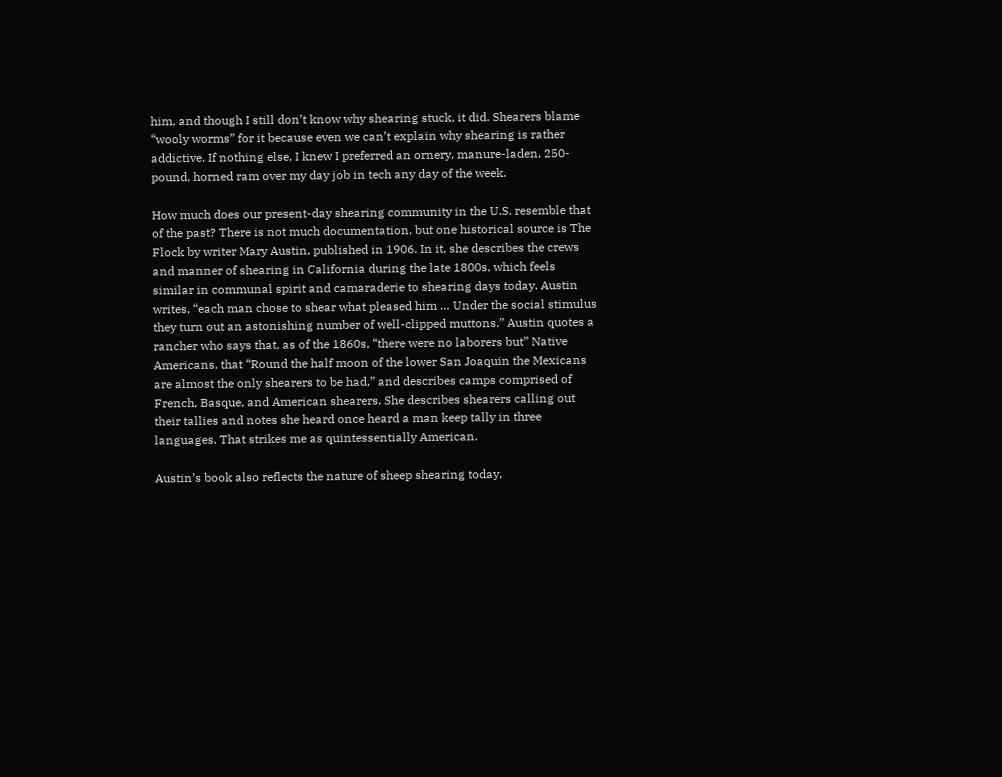him, and though I still don’t know why shearing stuck, it did. Shearers blame “wooly worms” for it because even we can’t explain why shearing is rather addictive. If nothing else, I knew I preferred an ornery, manure-laden, 250-pound, horned ram over my day job in tech any day of the week.

How much does our present-day shearing community in the U.S. resemble that of the past? There is not much documentation, but one historical source is The Flock by writer Mary Austin, published in 1906. In it, she describes the crews and manner of shearing in California during the late 1800s, which feels similar in communal spirit and camaraderie to shearing days today. Austin writes, “each man chose to shear what pleased him … Under the social stimulus they turn out an astonishing number of well-clipped muttons.” Austin quotes a rancher who says that, as of the 1860s, “there were no laborers but” Native Americans, that “Round the half moon of the lower San Joaquin the Mexicans are almost the only shearers to be had,” and describes camps comprised of French, Basque, and American shearers. She describes shearers calling out their tallies and notes she heard once heard a man keep tally in three languages. That strikes me as quintessentially American.

Austin’s book also reflects the nature of sheep shearing today,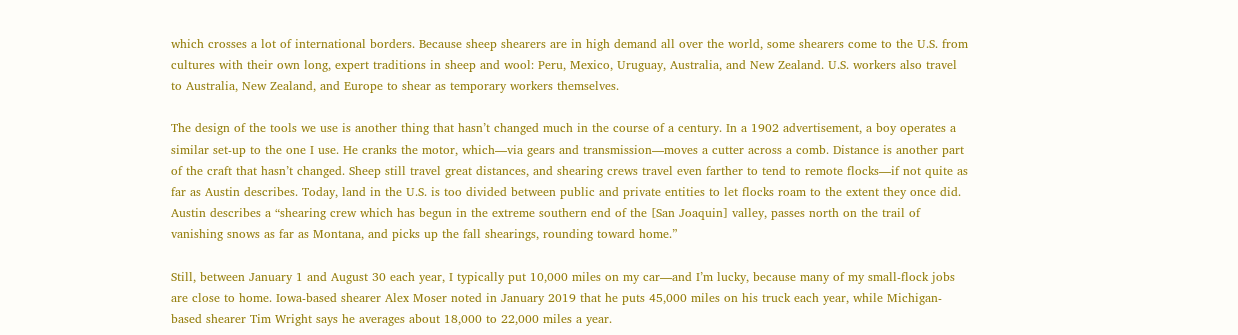which crosses a lot of international borders. Because sheep shearers are in high demand all over the world, some shearers come to the U.S. from cultures with their own long, expert traditions in sheep and wool: Peru, Mexico, Uruguay, Australia, and New Zealand. U.S. workers also travel to Australia, New Zealand, and Europe to shear as temporary workers themselves.

The design of the tools we use is another thing that hasn’t changed much in the course of a century. In a 1902 advertisement, a boy operates a similar set-up to the one I use. He cranks the motor, which—via gears and transmission—moves a cutter across a comb. Distance is another part of the craft that hasn’t changed. Sheep still travel great distances, and shearing crews travel even farther to tend to remote flocks—if not quite as far as Austin describes. Today, land in the U.S. is too divided between public and private entities to let flocks roam to the extent they once did. Austin describes a “shearing crew which has begun in the extreme southern end of the [San Joaquin] valley, passes north on the trail of vanishing snows as far as Montana, and picks up the fall shearings, rounding toward home.”

Still, between January 1 and August 30 each year, I typically put 10,000 miles on my car—and I’m lucky, because many of my small-flock jobs are close to home. Iowa-based shearer Alex Moser noted in January 2019 that he puts 45,000 miles on his truck each year, while Michigan-based shearer Tim Wright says he averages about 18,000 to 22,000 miles a year.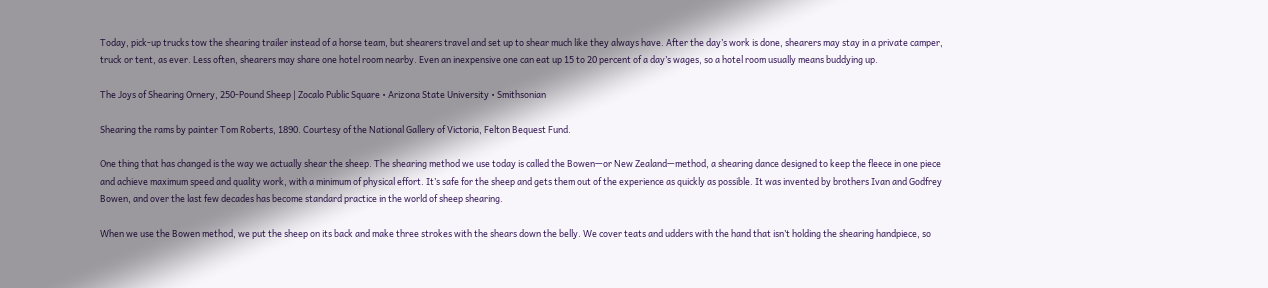Today, pick-up trucks tow the shearing trailer instead of a horse team, but shearers travel and set up to shear much like they always have. After the day’s work is done, shearers may stay in a private camper, truck or tent, as ever. Less often, shearers may share one hotel room nearby. Even an inexpensive one can eat up 15 to 20 percent of a day’s wages, so a hotel room usually means buddying up.

The Joys of Shearing Ornery, 250-Pound Sheep | Zocalo Public Square • Arizona State University • Smithsonian

Shearing the rams by painter Tom Roberts, 1890. Courtesy of the National Gallery of Victoria, Felton Bequest Fund.

One thing that has changed is the way we actually shear the sheep. The shearing method we use today is called the Bowen—or New Zealand—method, a shearing dance designed to keep the fleece in one piece and achieve maximum speed and quality work, with a minimum of physical effort. It’s safe for the sheep and gets them out of the experience as quickly as possible. It was invented by brothers Ivan and Godfrey Bowen, and over the last few decades has become standard practice in the world of sheep shearing.

When we use the Bowen method, we put the sheep on its back and make three strokes with the shears down the belly. We cover teats and udders with the hand that isn’t holding the shearing handpiece, so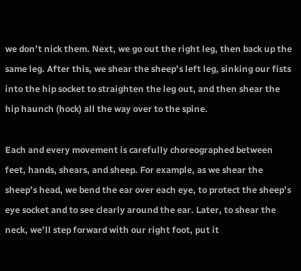we don’t nick them. Next, we go out the right leg, then back up the same leg. After this, we shear the sheep’s left leg, sinking our fists into the hip socket to straighten the leg out, and then shear the hip haunch (hock) all the way over to the spine.

Each and every movement is carefully choreographed between feet, hands, shears, and sheep. For example, as we shear the sheep’s head, we bend the ear over each eye, to protect the sheep’s eye socket and to see clearly around the ear. Later, to shear the neck, we’ll step forward with our right foot, put it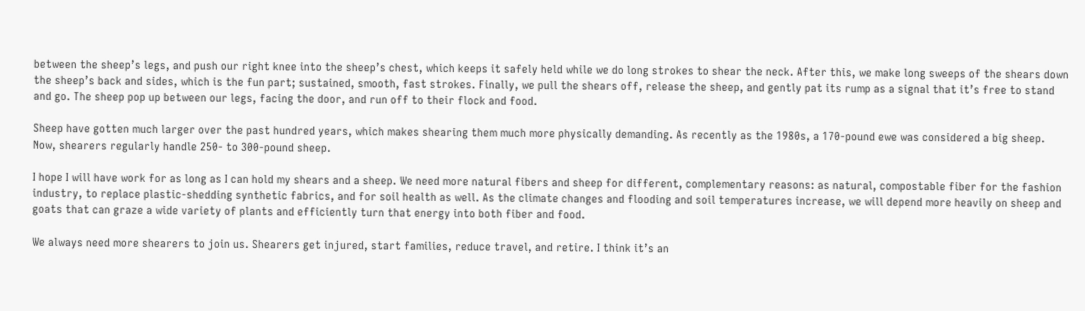between the sheep’s legs, and push our right knee into the sheep’s chest, which keeps it safely held while we do long strokes to shear the neck. After this, we make long sweeps of the shears down the sheep’s back and sides, which is the fun part; sustained, smooth, fast strokes. Finally, we pull the shears off, release the sheep, and gently pat its rump as a signal that it’s free to stand and go. The sheep pop up between our legs, facing the door, and run off to their flock and food.

Sheep have gotten much larger over the past hundred years, which makes shearing them much more physically demanding. As recently as the 1980s, a 170-pound ewe was considered a big sheep. Now, shearers regularly handle 250- to 300-pound sheep.

I hope I will have work for as long as I can hold my shears and a sheep. We need more natural fibers and sheep for different, complementary reasons: as natural, compostable fiber for the fashion industry, to replace plastic-shedding synthetic fabrics, and for soil health as well. As the climate changes and flooding and soil temperatures increase, we will depend more heavily on sheep and goats that can graze a wide variety of plants and efficiently turn that energy into both fiber and food.

We always need more shearers to join us. Shearers get injured, start families, reduce travel, and retire. I think it’s an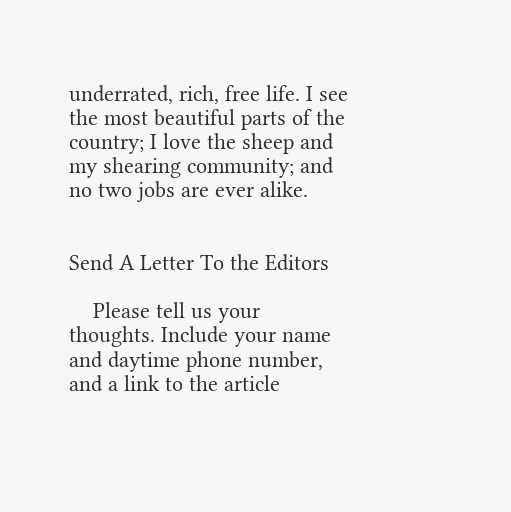underrated, rich, free life. I see the most beautiful parts of the country; I love the sheep and my shearing community; and no two jobs are ever alike.


Send A Letter To the Editors

    Please tell us your thoughts. Include your name and daytime phone number, and a link to the article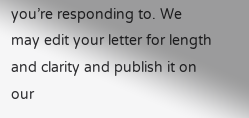you’re responding to. We may edit your letter for length and clarity and publish it on our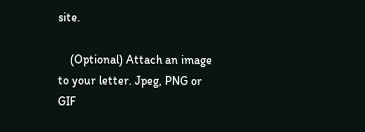site.

    (Optional) Attach an image to your letter. Jpeg, PNG or GIF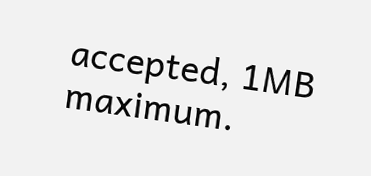accepted, 1MB maximum.